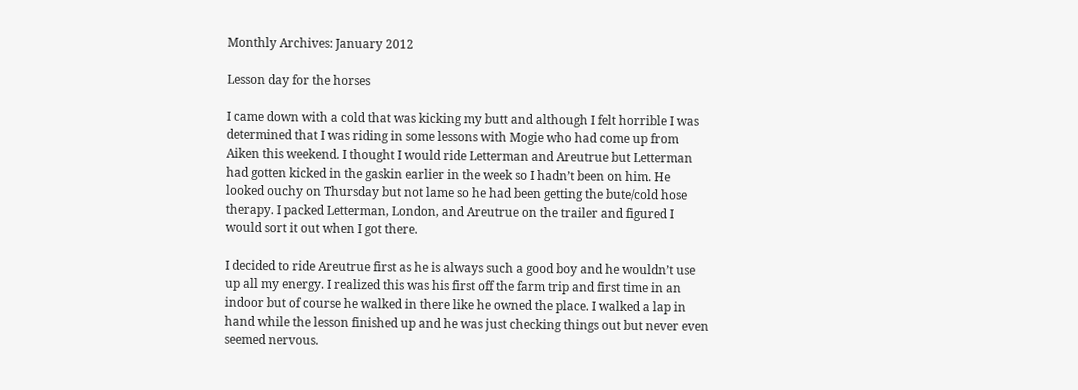Monthly Archives: January 2012

Lesson day for the horses

I came down with a cold that was kicking my butt and although I felt horrible I was determined that I was riding in some lessons with Mogie who had come up from Aiken this weekend. I thought I would ride Letterman and Areutrue but Letterman had gotten kicked in the gaskin earlier in the week so I hadn’t been on him. He looked ouchy on Thursday but not lame so he had been getting the bute/cold hose therapy. I packed Letterman, London, and Areutrue on the trailer and figured I would sort it out when I got there.

I decided to ride Areutrue first as he is always such a good boy and he wouldn’t use up all my energy. I realized this was his first off the farm trip and first time in an indoor but of course he walked in there like he owned the place. I walked a lap in hand while the lesson finished up and he was just checking things out but never even seemed nervous.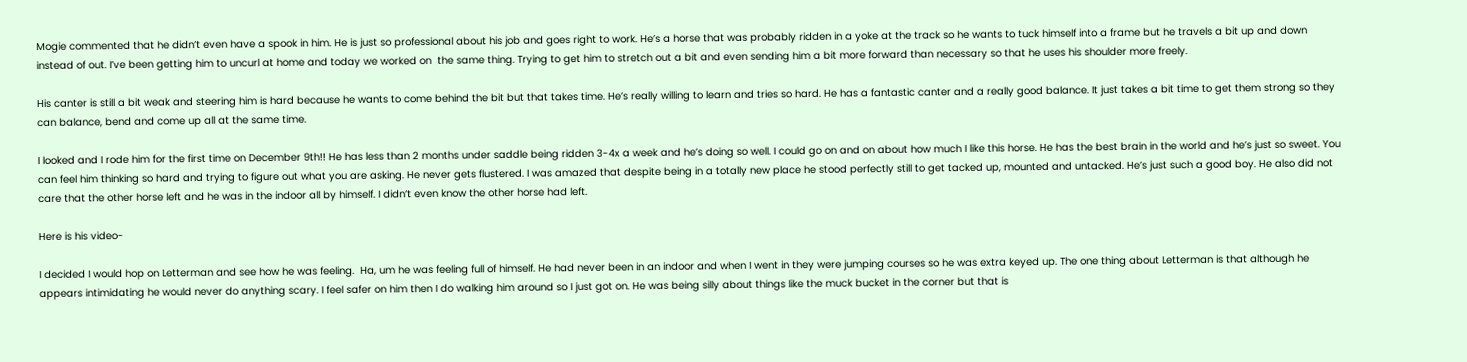Mogie commented that he didn’t even have a spook in him. He is just so professional about his job and goes right to work. He’s a horse that was probably ridden in a yoke at the track so he wants to tuck himself into a frame but he travels a bit up and down instead of out. I’ve been getting him to uncurl at home and today we worked on  the same thing. Trying to get him to stretch out a bit and even sending him a bit more forward than necessary so that he uses his shoulder more freely.

His canter is still a bit weak and steering him is hard because he wants to come behind the bit but that takes time. He’s really willing to learn and tries so hard. He has a fantastic canter and a really good balance. It just takes a bit time to get them strong so they can balance, bend and come up all at the same time.

I looked and I rode him for the first time on December 9th!! He has less than 2 months under saddle being ridden 3-4x a week and he’s doing so well. I could go on and on about how much I like this horse. He has the best brain in the world and he’s just so sweet. You can feel him thinking so hard and trying to figure out what you are asking. He never gets flustered. I was amazed that despite being in a totally new place he stood perfectly still to get tacked up, mounted and untacked. He’s just such a good boy. He also did not care that the other horse left and he was in the indoor all by himself. I didn’t even know the other horse had left.

Here is his video-

I decided I would hop on Letterman and see how he was feeling.  Ha, um he was feeling full of himself. He had never been in an indoor and when I went in they were jumping courses so he was extra keyed up. The one thing about Letterman is that although he appears intimidating he would never do anything scary. I feel safer on him then I do walking him around so I just got on. He was being silly about things like the muck bucket in the corner but that is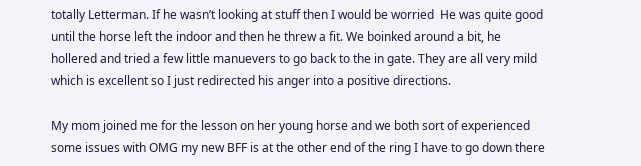totally Letterman. If he wasn’t looking at stuff then I would be worried  He was quite good until the horse left the indoor and then he threw a fit. We boinked around a bit, he hollered and tried a few little manuevers to go back to the in gate. They are all very mild which is excellent so I just redirected his anger into a positive directions.

My mom joined me for the lesson on her young horse and we both sort of experienced some issues with OMG my new BFF is at the other end of the ring I have to go down there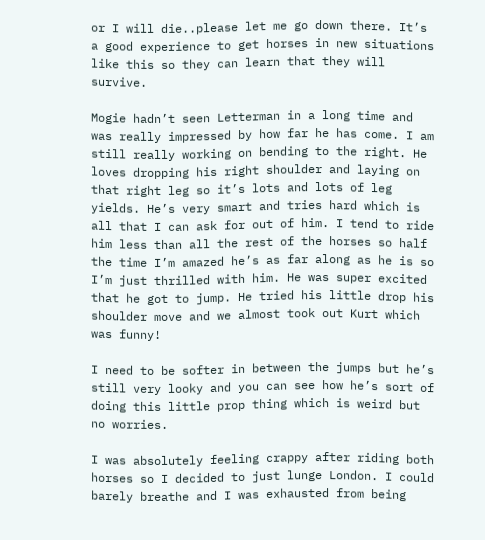or I will die..please let me go down there. It’s a good experience to get horses in new situations like this so they can learn that they will survive.

Mogie hadn’t seen Letterman in a long time and was really impressed by how far he has come. I am still really working on bending to the right. He loves dropping his right shoulder and laying on that right leg so it’s lots and lots of leg yields. He’s very smart and tries hard which is all that I can ask for out of him. I tend to ride him less than all the rest of the horses so half the time I’m amazed he’s as far along as he is so I’m just thrilled with him. He was super excited that he got to jump. He tried his little drop his shoulder move and we almost took out Kurt which was funny!

I need to be softer in between the jumps but he’s still very looky and you can see how he’s sort of doing this little prop thing which is weird but no worries.

I was absolutely feeling crappy after riding both horses so I decided to just lunge London. I could barely breathe and I was exhausted from being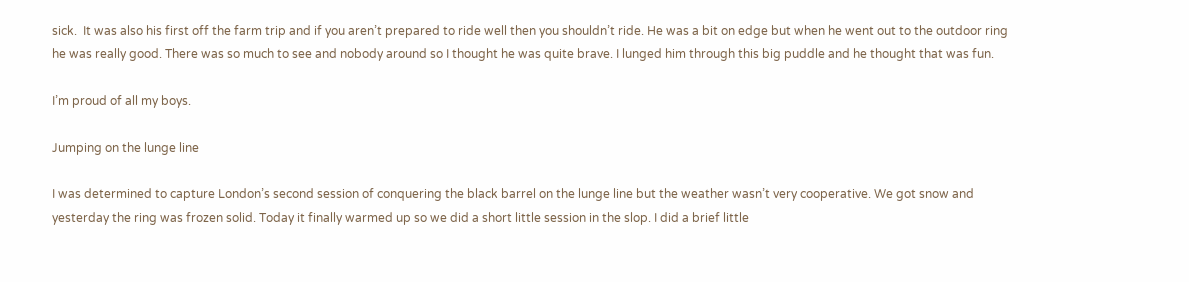sick.  It was also his first off the farm trip and if you aren’t prepared to ride well then you shouldn’t ride. He was a bit on edge but when he went out to the outdoor ring he was really good. There was so much to see and nobody around so I thought he was quite brave. I lunged him through this big puddle and he thought that was fun.

I’m proud of all my boys.

Jumping on the lunge line

I was determined to capture London’s second session of conquering the black barrel on the lunge line but the weather wasn’t very cooperative. We got snow and yesterday the ring was frozen solid. Today it finally warmed up so we did a short little session in the slop. I did a brief little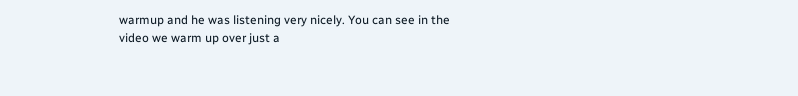warmup and he was listening very nicely. You can see in the video we warm up over just a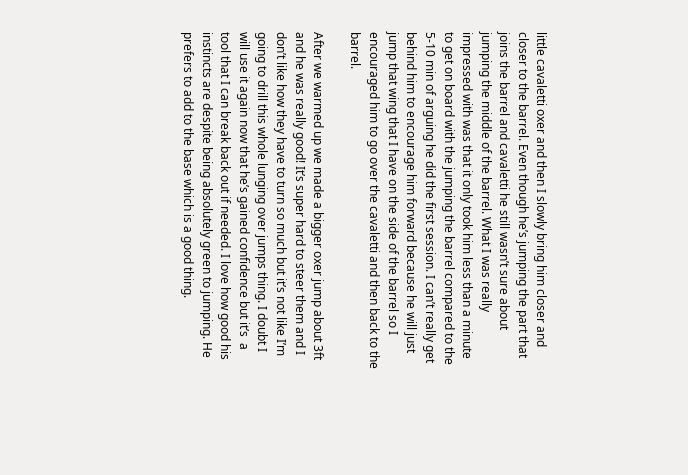little cavaletti oxer and then I slowly bring him closer and closer to the barrel. Even though he’s jumping the part that joins the barrel and cavaletti he still wasn’t sure about jumping the middle of the barrel. What I was really impressed with was that it only took him less than a minute to get on board with the jumping the barrel compared to the 5-10 min of arguing he did the first session. I can’t really get behind him to encourage him forward because he will just jump that wing that I have on the side of the barrel so I encouraged him to go over the cavaletti and then back to the barrel.

After we warmed up we made a bigger oxer jump about 3ft and he was really good! It’s super hard to steer them and I don’t like how they have to turn so much but it’s not like I’m going to drill this whole lunging over jumps thing. I doubt I will use it again now that he’s gained confidence but it’s  a tool that I can break back out if needed. I love how good his instincts are despite being absolutely green to jumping. He prefers to add to the base which is a good thing.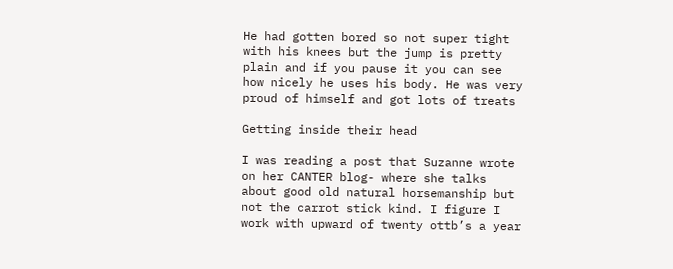He had gotten bored so not super tight with his knees but the jump is pretty plain and if you pause it you can see how nicely he uses his body. He was very proud of himself and got lots of treats

Getting inside their head

I was reading a post that Suzanne wrote on her CANTER blog- where she talks about good old natural horsemanship but not the carrot stick kind. I figure I work with upward of twenty ottb’s a year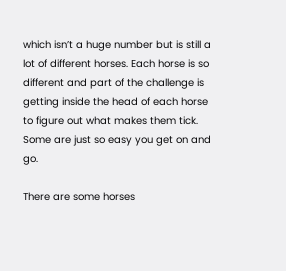which isn’t a huge number but is still a lot of different horses. Each horse is so different and part of the challenge is getting inside the head of each horse to figure out what makes them tick. Some are just so easy you get on and go.

There are some horses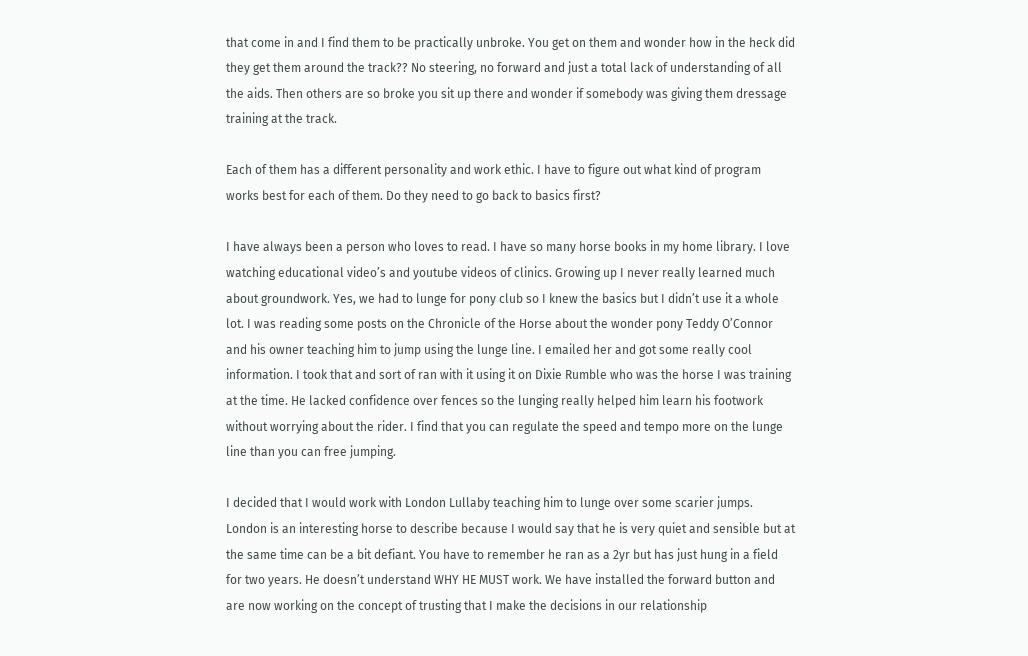that come in and I find them to be practically unbroke. You get on them and wonder how in the heck did they get them around the track?? No steering, no forward and just a total lack of understanding of all the aids. Then others are so broke you sit up there and wonder if somebody was giving them dressage training at the track.

Each of them has a different personality and work ethic. I have to figure out what kind of program works best for each of them. Do they need to go back to basics first?

I have always been a person who loves to read. I have so many horse books in my home library. I love watching educational video’s and youtube videos of clinics. Growing up I never really learned much about groundwork. Yes, we had to lunge for pony club so I knew the basics but I didn’t use it a whole lot. I was reading some posts on the Chronicle of the Horse about the wonder pony Teddy O’Connor and his owner teaching him to jump using the lunge line. I emailed her and got some really cool information. I took that and sort of ran with it using it on Dixie Rumble who was the horse I was training at the time. He lacked confidence over fences so the lunging really helped him learn his footwork without worrying about the rider. I find that you can regulate the speed and tempo more on the lunge line than you can free jumping.

I decided that I would work with London Lullaby teaching him to lunge over some scarier jumps. London is an interesting horse to describe because I would say that he is very quiet and sensible but at the same time can be a bit defiant. You have to remember he ran as a 2yr but has just hung in a field for two years. He doesn’t understand WHY HE MUST work. We have installed the forward button and are now working on the concept of trusting that I make the decisions in our relationship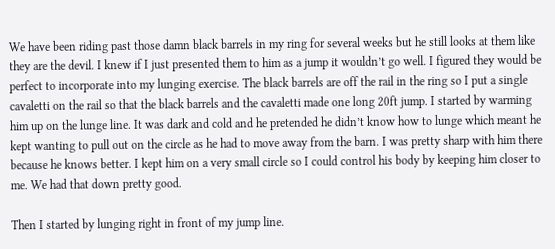We have been riding past those damn black barrels in my ring for several weeks but he still looks at them like they are the devil. I knew if I just presented them to him as a jump it wouldn’t go well. I figured they would be perfect to incorporate into my lunging exercise. The black barrels are off the rail in the ring so I put a single cavaletti on the rail so that the black barrels and the cavaletti made one long 20ft jump. I started by warming him up on the lunge line. It was dark and cold and he pretended he didn’t know how to lunge which meant he kept wanting to pull out on the circle as he had to move away from the barn. I was pretty sharp with him there because he knows better. I kept him on a very small circle so I could control his body by keeping him closer to me. We had that down pretty good.

Then I started by lunging right in front of my jump line.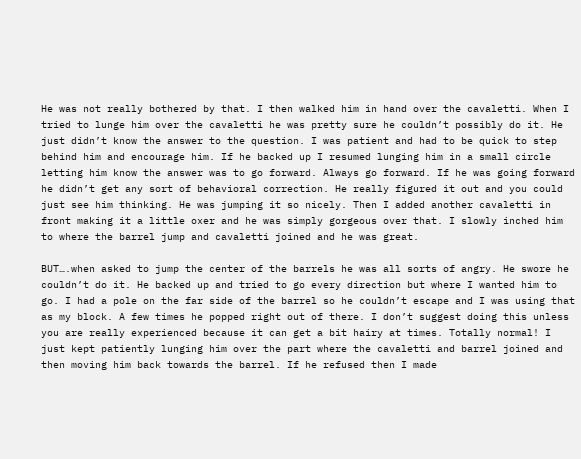He was not really bothered by that. I then walked him in hand over the cavaletti. When I tried to lunge him over the cavaletti he was pretty sure he couldn’t possibly do it. He just didn’t know the answer to the question. I was patient and had to be quick to step behind him and encourage him. If he backed up I resumed lunging him in a small circle letting him know the answer was to go forward. Always go forward. If he was going forward he didn’t get any sort of behavioral correction. He really figured it out and you could just see him thinking. He was jumping it so nicely. Then I added another cavaletti in front making it a little oxer and he was simply gorgeous over that. I slowly inched him to where the barrel jump and cavaletti joined and he was great.

BUT….when asked to jump the center of the barrels he was all sorts of angry. He swore he couldn’t do it. He backed up and tried to go every direction but where I wanted him to go. I had a pole on the far side of the barrel so he couldn’t escape and I was using that as my block. A few times he popped right out of there. I don’t suggest doing this unless you are really experienced because it can get a bit hairy at times. Totally normal! I just kept patiently lunging him over the part where the cavaletti and barrel joined and then moving him back towards the barrel. If he refused then I made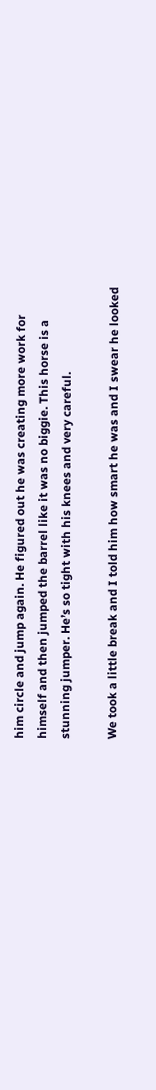him circle and jump again. He figured out he was creating more work for himself and then jumped the barrel like it was no biggie. This horse is a stunning jumper. He’s so tight with his knees and very careful.

We took a little break and I told him how smart he was and I swear he looked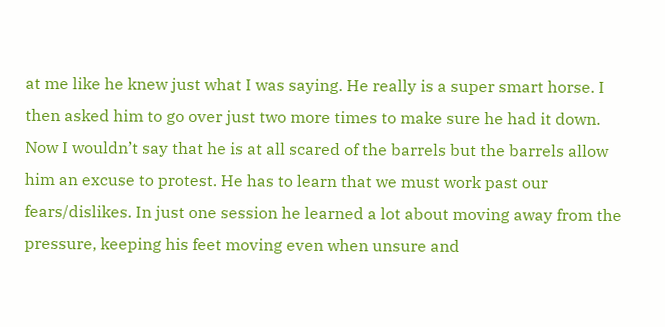at me like he knew just what I was saying. He really is a super smart horse. I then asked him to go over just two more times to make sure he had it down. Now I wouldn’t say that he is at all scared of the barrels but the barrels allow him an excuse to protest. He has to learn that we must work past our fears/dislikes. In just one session he learned a lot about moving away from the pressure, keeping his feet moving even when unsure and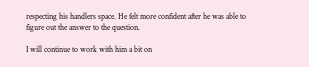respecting his handlers space. He felt more confident after he was able to figure out the answer to the question.

I will continue to work with him a bit on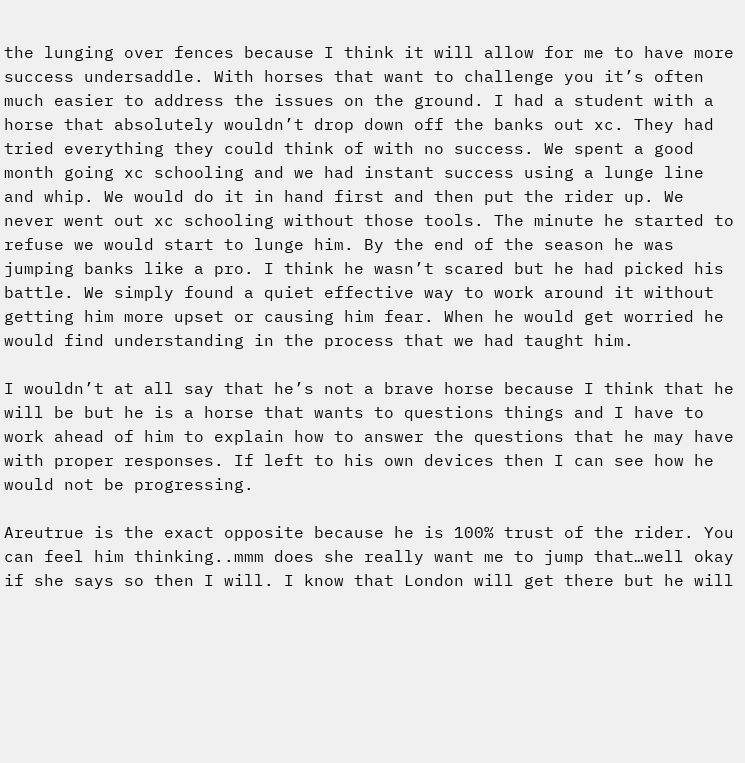the lunging over fences because I think it will allow for me to have more success undersaddle. With horses that want to challenge you it’s often much easier to address the issues on the ground. I had a student with a horse that absolutely wouldn’t drop down off the banks out xc. They had tried everything they could think of with no success. We spent a good month going xc schooling and we had instant success using a lunge line and whip. We would do it in hand first and then put the rider up. We never went out xc schooling without those tools. The minute he started to refuse we would start to lunge him. By the end of the season he was jumping banks like a pro. I think he wasn’t scared but he had picked his battle. We simply found a quiet effective way to work around it without getting him more upset or causing him fear. When he would get worried he would find understanding in the process that we had taught him.

I wouldn’t at all say that he’s not a brave horse because I think that he will be but he is a horse that wants to questions things and I have to work ahead of him to explain how to answer the questions that he may have with proper responses. If left to his own devices then I can see how he would not be progressing.

Areutrue is the exact opposite because he is 100% trust of the rider. You can feel him thinking..mmm does she really want me to jump that…well okay if she says so then I will. I know that London will get there but he will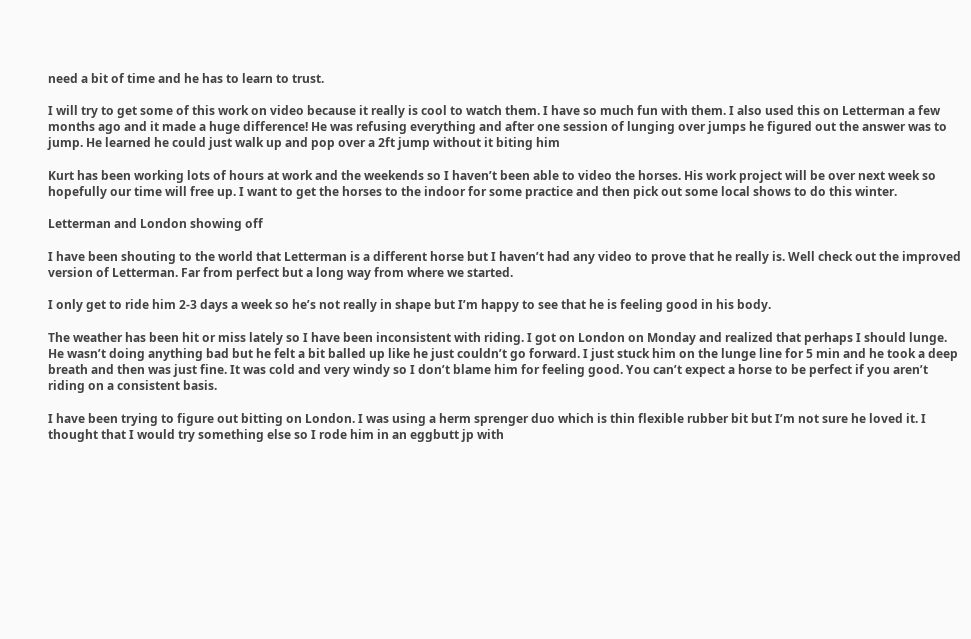need a bit of time and he has to learn to trust.

I will try to get some of this work on video because it really is cool to watch them. I have so much fun with them. I also used this on Letterman a few months ago and it made a huge difference! He was refusing everything and after one session of lunging over jumps he figured out the answer was to jump. He learned he could just walk up and pop over a 2ft jump without it biting him

Kurt has been working lots of hours at work and the weekends so I haven’t been able to video the horses. His work project will be over next week so hopefully our time will free up. I want to get the horses to the indoor for some practice and then pick out some local shows to do this winter.

Letterman and London showing off

I have been shouting to the world that Letterman is a different horse but I haven’t had any video to prove that he really is. Well check out the improved version of Letterman. Far from perfect but a long way from where we started.

I only get to ride him 2-3 days a week so he’s not really in shape but I’m happy to see that he is feeling good in his body.

The weather has been hit or miss lately so I have been inconsistent with riding. I got on London on Monday and realized that perhaps I should lunge. He wasn’t doing anything bad but he felt a bit balled up like he just couldn’t go forward. I just stuck him on the lunge line for 5 min and he took a deep breath and then was just fine. It was cold and very windy so I don’t blame him for feeling good. You can’t expect a horse to be perfect if you aren’t riding on a consistent basis.

I have been trying to figure out bitting on London. I was using a herm sprenger duo which is thin flexible rubber bit but I’m not sure he loved it. I thought that I would try something else so I rode him in an eggbutt jp with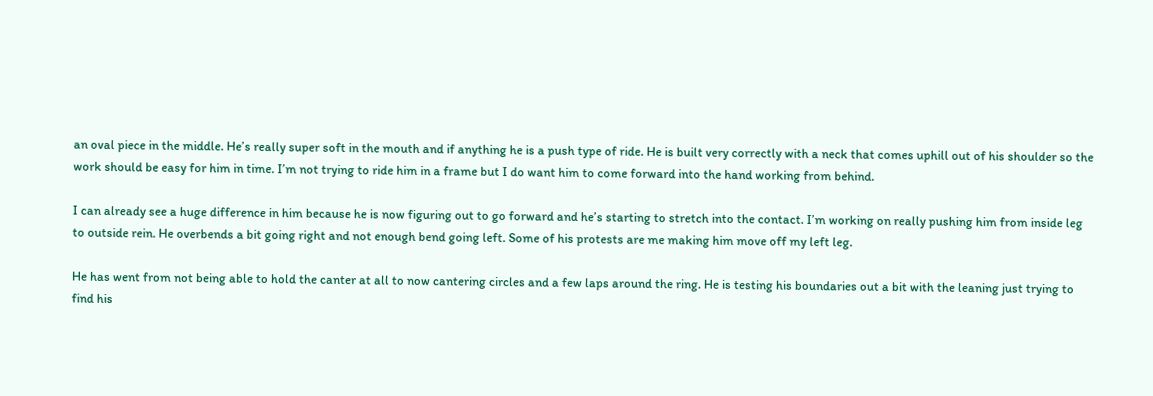an oval piece in the middle. He’s really super soft in the mouth and if anything he is a push type of ride. He is built very correctly with a neck that comes uphill out of his shoulder so the work should be easy for him in time. I’m not trying to ride him in a frame but I do want him to come forward into the hand working from behind.

I can already see a huge difference in him because he is now figuring out to go forward and he’s starting to stretch into the contact. I’m working on really pushing him from inside leg to outside rein. He overbends a bit going right and not enough bend going left. Some of his protests are me making him move off my left leg.

He has went from not being able to hold the canter at all to now cantering circles and a few laps around the ring. He is testing his boundaries out a bit with the leaning just trying to find his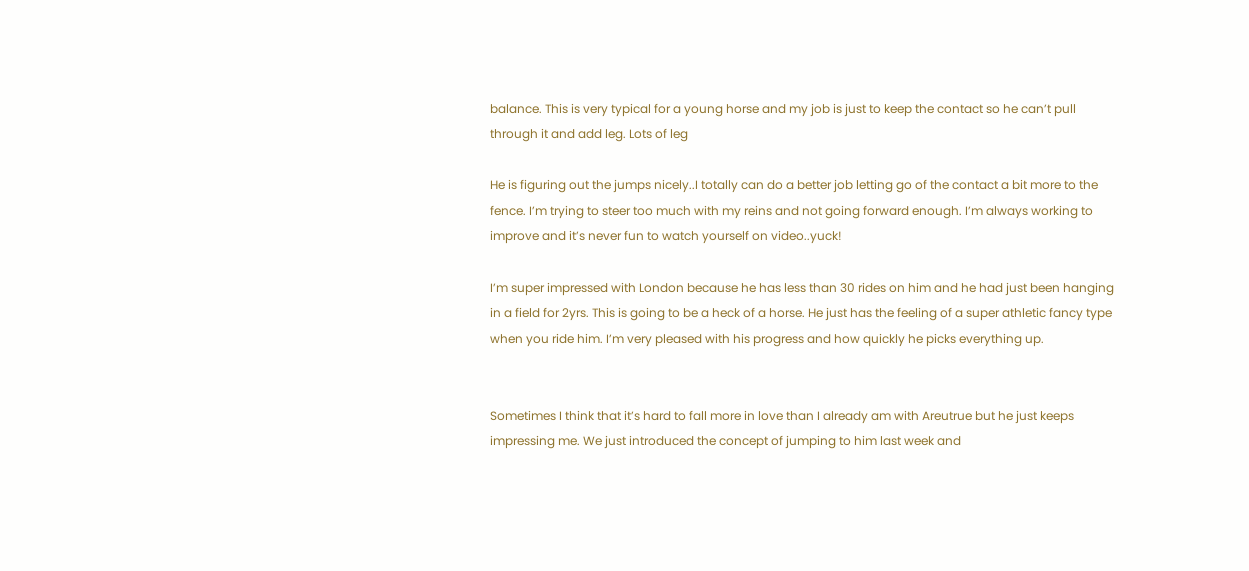balance. This is very typical for a young horse and my job is just to keep the contact so he can’t pull through it and add leg. Lots of leg

He is figuring out the jumps nicely..I totally can do a better job letting go of the contact a bit more to the fence. I’m trying to steer too much with my reins and not going forward enough. I’m always working to improve and it’s never fun to watch yourself on video..yuck!

I’m super impressed with London because he has less than 30 rides on him and he had just been hanging in a field for 2yrs. This is going to be a heck of a horse. He just has the feeling of a super athletic fancy type when you ride him. I’m very pleased with his progress and how quickly he picks everything up.


Sometimes I think that it’s hard to fall more in love than I already am with Areutrue but he just keeps impressing me. We just introduced the concept of jumping to him last week and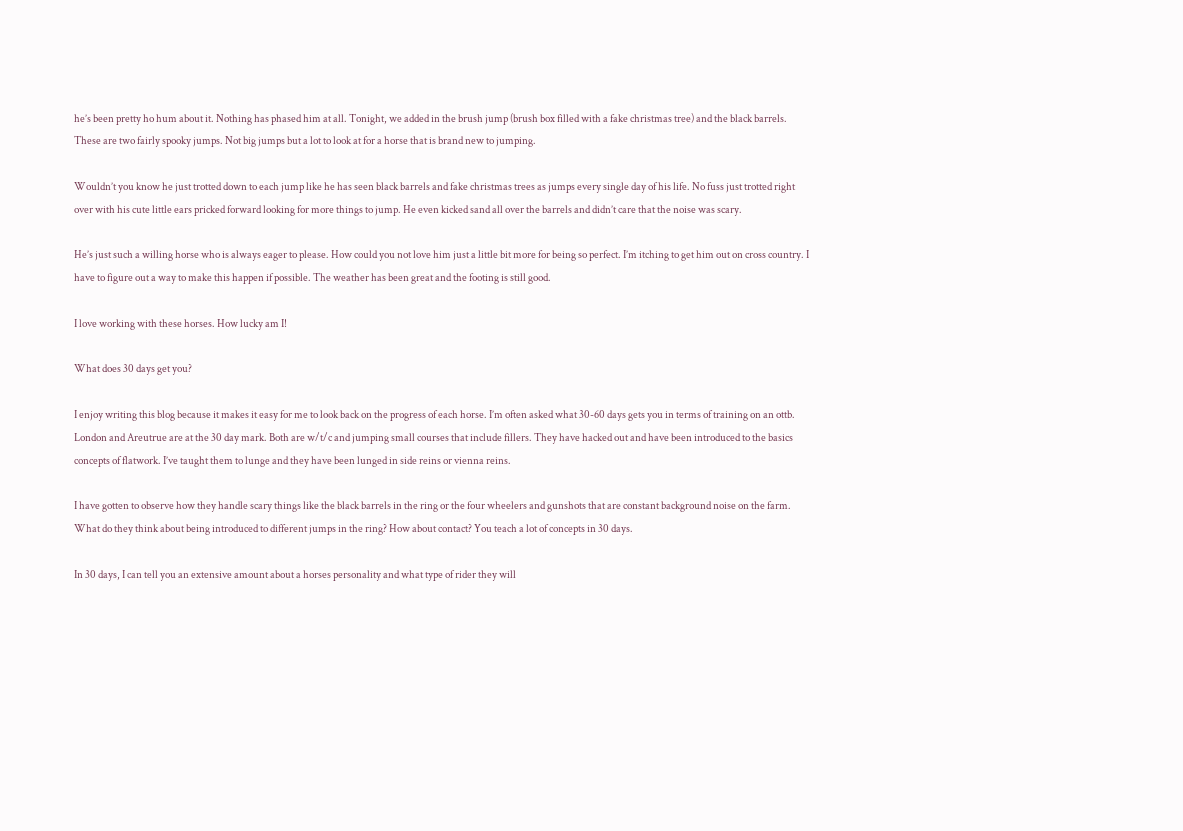he’s been pretty ho hum about it. Nothing has phased him at all. Tonight, we added in the brush jump (brush box filled with a fake christmas tree) and the black barrels. These are two fairly spooky jumps. Not big jumps but a lot to look at for a horse that is brand new to jumping.

Wouldn’t you know he just trotted down to each jump like he has seen black barrels and fake christmas trees as jumps every single day of his life. No fuss just trotted right over with his cute little ears pricked forward looking for more things to jump. He even kicked sand all over the barrels and didn’t care that the noise was scary.

He’s just such a willing horse who is always eager to please. How could you not love him just a little bit more for being so perfect. I’m itching to get him out on cross country. I have to figure out a way to make this happen if possible. The weather has been great and the footing is still good.

I love working with these horses. How lucky am I!

What does 30 days get you?

I enjoy writing this blog because it makes it easy for me to look back on the progress of each horse. I’m often asked what 30-60 days gets you in terms of training on an ottb. London and Areutrue are at the 30 day mark. Both are w/t/c and jumping small courses that include fillers. They have hacked out and have been introduced to the basics concepts of flatwork. I’ve taught them to lunge and they have been lunged in side reins or vienna reins.

I have gotten to observe how they handle scary things like the black barrels in the ring or the four wheelers and gunshots that are constant background noise on the farm. What do they think about being introduced to different jumps in the ring? How about contact? You teach a lot of concepts in 30 days.

In 30 days, I can tell you an extensive amount about a horses personality and what type of rider they will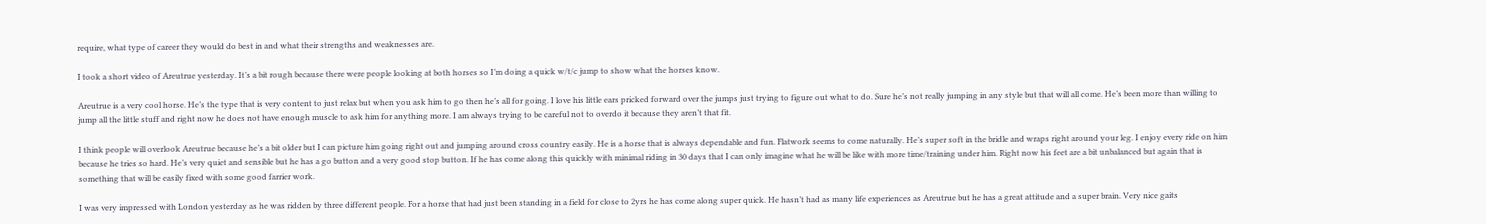require, what type of career they would do best in and what their strengths and weaknesses are.

I took a short video of Areutrue yesterday. It’s a bit rough because there were people looking at both horses so I’m doing a quick w/t/c jump to show what the horses know.

Areutrue is a very cool horse. He’s the type that is very content to just relax but when you ask him to go then he’s all for going. I love his little ears pricked forward over the jumps just trying to figure out what to do. Sure he’s not really jumping in any style but that will all come. He’s been more than willing to jump all the little stuff and right now he does not have enough muscle to ask him for anything more. I am always trying to be careful not to overdo it because they aren’t that fit.

I think people will overlook Areutrue because he’s a bit older but I can picture him going right out and jumping around cross country easily. He is a horse that is always dependable and fun. Flatwork seems to come naturally. He’s super soft in the bridle and wraps right around your leg. I enjoy every ride on him because he tries so hard. He’s very quiet and sensible but he has a go button and a very good stop button. If he has come along this quickly with minimal riding in 30 days that I can only imagine what he will be like with more time/training under him. Right now his feet are a bit unbalanced but again that is something that will be easily fixed with some good farrier work.

I was very impressed with London yesterday as he was ridden by three different people. For a horse that had just been standing in a field for close to 2yrs he has come along super quick. He hasn’t had as many life experiences as Areutrue but he has a great attitude and a super brain. Very nice gaits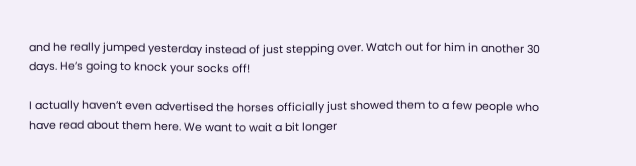and he really jumped yesterday instead of just stepping over. Watch out for him in another 30 days. He’s going to knock your socks off!

I actually haven’t even advertised the horses officially just showed them to a few people who have read about them here. We want to wait a bit longer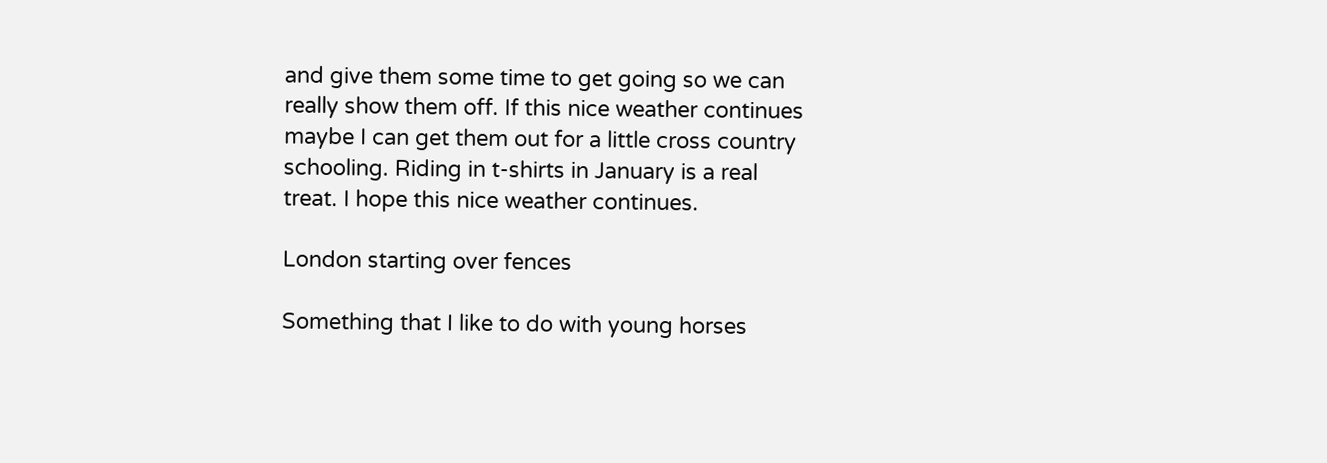and give them some time to get going so we can really show them off. If this nice weather continues maybe I can get them out for a little cross country schooling. Riding in t-shirts in January is a real treat. I hope this nice weather continues.

London starting over fences

Something that I like to do with young horses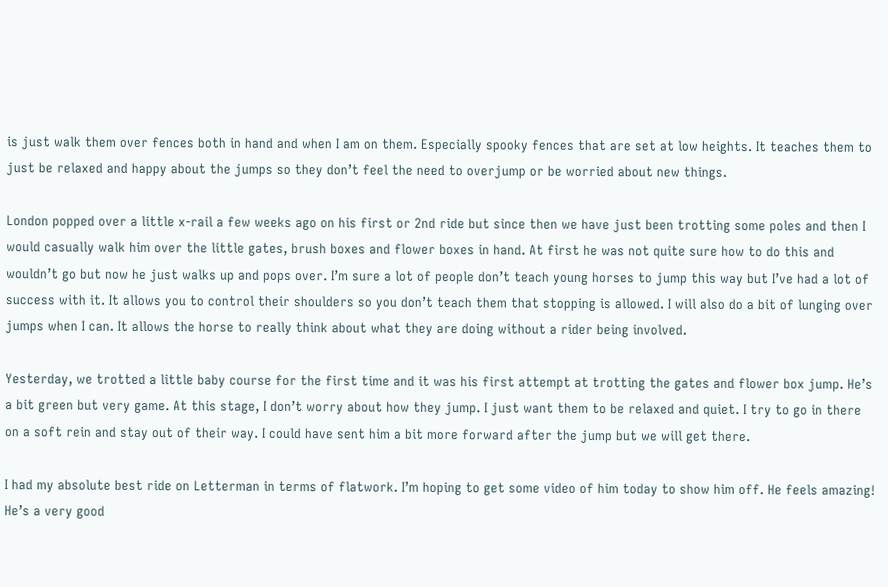is just walk them over fences both in hand and when I am on them. Especially spooky fences that are set at low heights. It teaches them to just be relaxed and happy about the jumps so they don’t feel the need to overjump or be worried about new things.

London popped over a little x-rail a few weeks ago on his first or 2nd ride but since then we have just been trotting some poles and then I would casually walk him over the little gates, brush boxes and flower boxes in hand. At first he was not quite sure how to do this and wouldn’t go but now he just walks up and pops over. I’m sure a lot of people don’t teach young horses to jump this way but I’ve had a lot of success with it. It allows you to control their shoulders so you don’t teach them that stopping is allowed. I will also do a bit of lunging over jumps when I can. It allows the horse to really think about what they are doing without a rider being involved.

Yesterday, we trotted a little baby course for the first time and it was his first attempt at trotting the gates and flower box jump. He’s a bit green but very game. At this stage, I don’t worry about how they jump. I just want them to be relaxed and quiet. I try to go in there on a soft rein and stay out of their way. I could have sent him a bit more forward after the jump but we will get there.

I had my absolute best ride on Letterman in terms of flatwork. I’m hoping to get some video of him today to show him off. He feels amazing! He’s a very good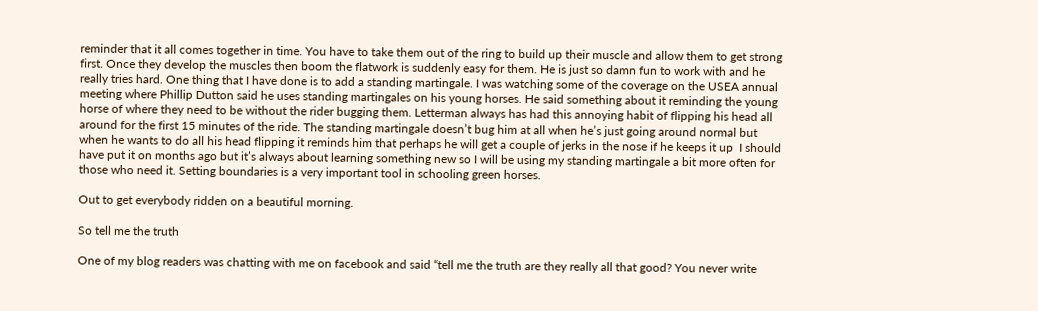reminder that it all comes together in time. You have to take them out of the ring to build up their muscle and allow them to get strong first. Once they develop the muscles then boom the flatwork is suddenly easy for them. He is just so damn fun to work with and he really tries hard. One thing that I have done is to add a standing martingale. I was watching some of the coverage on the USEA annual meeting where Phillip Dutton said he uses standing martingales on his young horses. He said something about it reminding the young horse of where they need to be without the rider bugging them. Letterman always has had this annoying habit of flipping his head all around for the first 15 minutes of the ride. The standing martingale doesn’t bug him at all when he’s just going around normal but when he wants to do all his head flipping it reminds him that perhaps he will get a couple of jerks in the nose if he keeps it up  I should have put it on months ago but it’s always about learning something new so I will be using my standing martingale a bit more often for those who need it. Setting boundaries is a very important tool in schooling green horses.

Out to get everybody ridden on a beautiful morning.

So tell me the truth

One of my blog readers was chatting with me on facebook and said “tell me the truth are they really all that good? You never write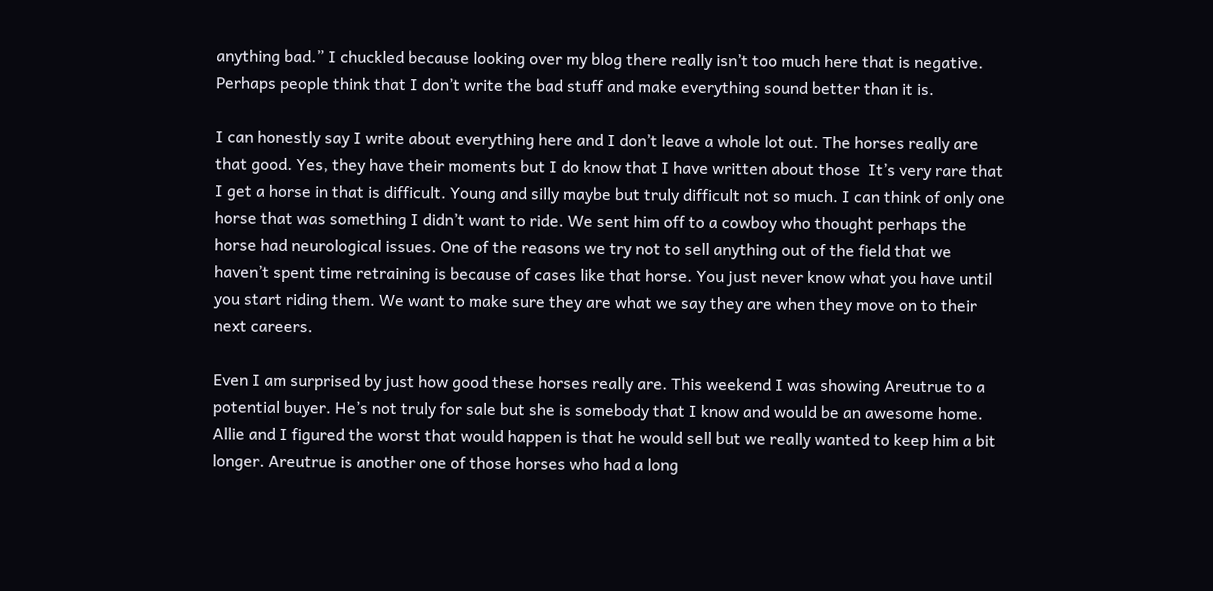anything bad.” I chuckled because looking over my blog there really isn’t too much here that is negative. Perhaps people think that I don’t write the bad stuff and make everything sound better than it is.

I can honestly say I write about everything here and I don’t leave a whole lot out. The horses really are that good. Yes, they have their moments but I do know that I have written about those  It’s very rare that I get a horse in that is difficult. Young and silly maybe but truly difficult not so much. I can think of only one horse that was something I didn’t want to ride. We sent him off to a cowboy who thought perhaps the horse had neurological issues. One of the reasons we try not to sell anything out of the field that we haven’t spent time retraining is because of cases like that horse. You just never know what you have until you start riding them. We want to make sure they are what we say they are when they move on to their next careers.

Even I am surprised by just how good these horses really are. This weekend I was showing Areutrue to a potential buyer. He’s not truly for sale but she is somebody that I know and would be an awesome home. Allie and I figured the worst that would happen is that he would sell but we really wanted to keep him a bit longer. Areutrue is another one of those horses who had a long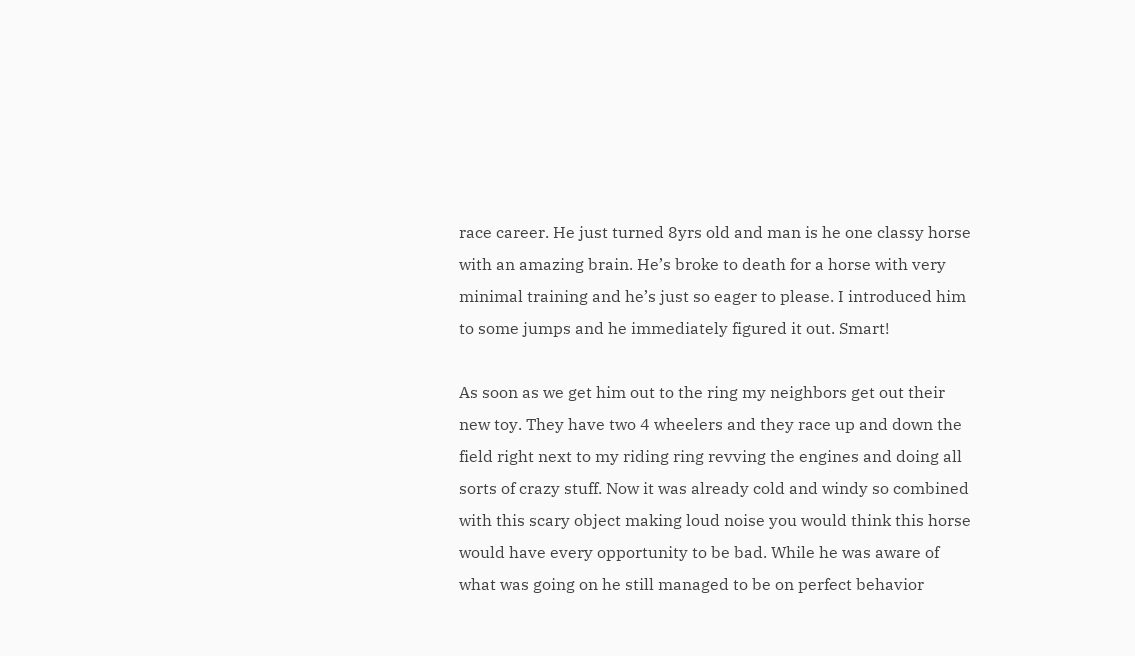race career. He just turned 8yrs old and man is he one classy horse with an amazing brain. He’s broke to death for a horse with very minimal training and he’s just so eager to please. I introduced him to some jumps and he immediately figured it out. Smart!

As soon as we get him out to the ring my neighbors get out their new toy. They have two 4 wheelers and they race up and down the field right next to my riding ring revving the engines and doing all sorts of crazy stuff. Now it was already cold and windy so combined with this scary object making loud noise you would think this horse would have every opportunity to be bad. While he was aware of what was going on he still managed to be on perfect behavior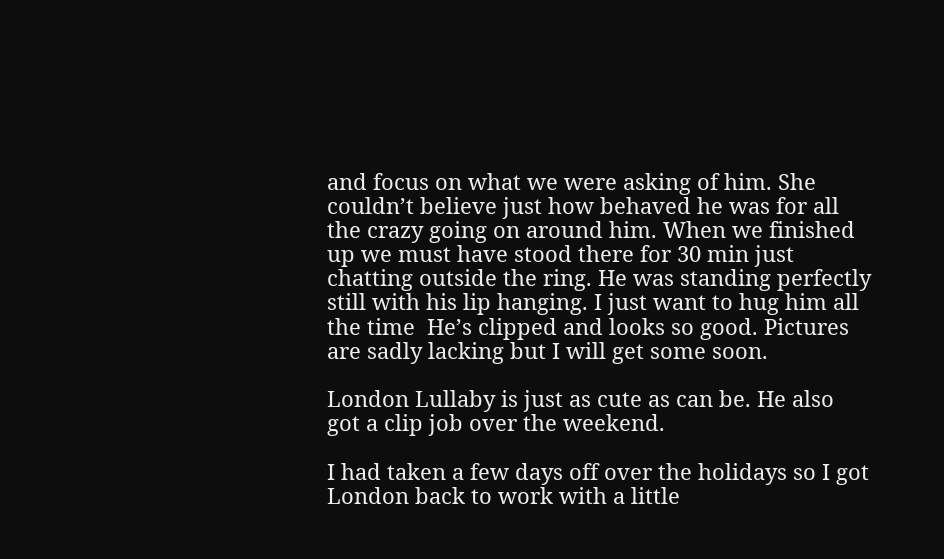and focus on what we were asking of him. She couldn’t believe just how behaved he was for all the crazy going on around him. When we finished up we must have stood there for 30 min just chatting outside the ring. He was standing perfectly still with his lip hanging. I just want to hug him all the time  He’s clipped and looks so good. Pictures are sadly lacking but I will get some soon.

London Lullaby is just as cute as can be. He also got a clip job over the weekend.

I had taken a few days off over the holidays so I got London back to work with a little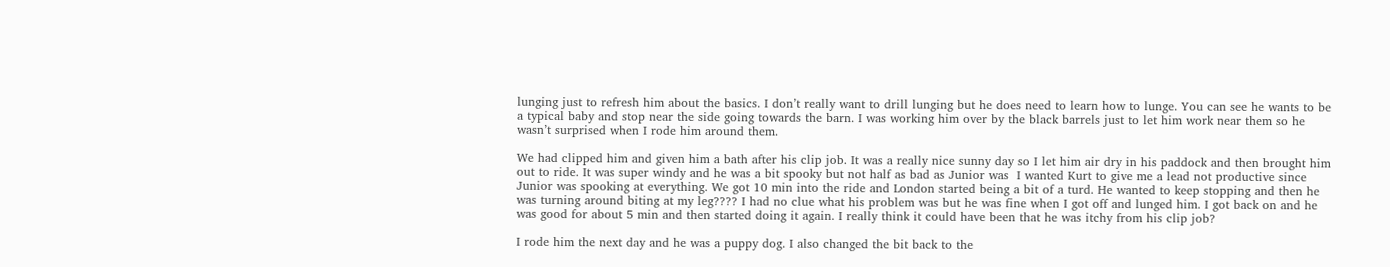lunging just to refresh him about the basics. I don’t really want to drill lunging but he does need to learn how to lunge. You can see he wants to be a typical baby and stop near the side going towards the barn. I was working him over by the black barrels just to let him work near them so he wasn’t surprised when I rode him around them.

We had clipped him and given him a bath after his clip job. It was a really nice sunny day so I let him air dry in his paddock and then brought him out to ride. It was super windy and he was a bit spooky but not half as bad as Junior was  I wanted Kurt to give me a lead not productive since Junior was spooking at everything. We got 10 min into the ride and London started being a bit of a turd. He wanted to keep stopping and then he was turning around biting at my leg???? I had no clue what his problem was but he was fine when I got off and lunged him. I got back on and he was good for about 5 min and then started doing it again. I really think it could have been that he was itchy from his clip job?

I rode him the next day and he was a puppy dog. I also changed the bit back to the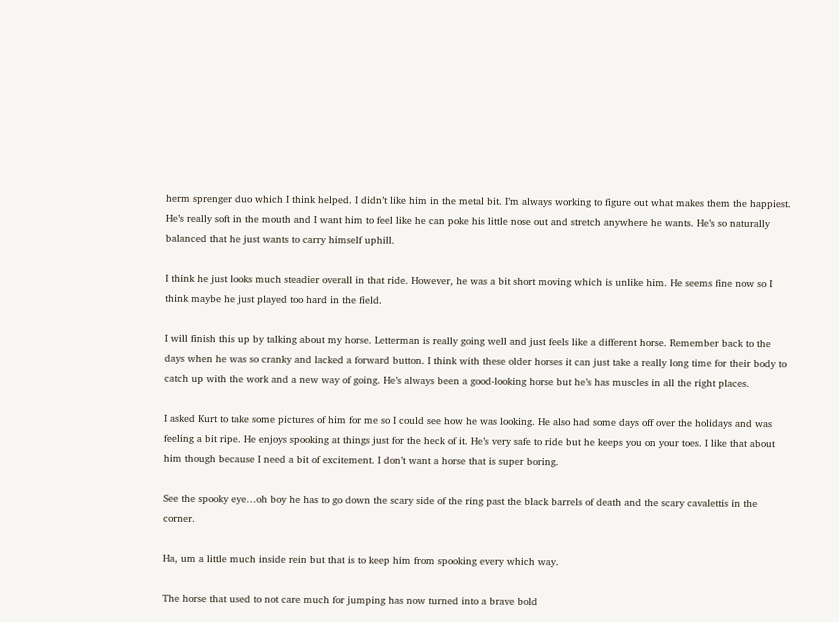herm sprenger duo which I think helped. I didn’t like him in the metal bit. I’m always working to figure out what makes them the happiest. He’s really soft in the mouth and I want him to feel like he can poke his little nose out and stretch anywhere he wants. He’s so naturally balanced that he just wants to carry himself uphill.

I think he just looks much steadier overall in that ride. However, he was a bit short moving which is unlike him. He seems fine now so I think maybe he just played too hard in the field.

I will finish this up by talking about my horse. Letterman is really going well and just feels like a different horse. Remember back to the days when he was so cranky and lacked a forward button. I think with these older horses it can just take a really long time for their body to catch up with the work and a new way of going. He’s always been a good-looking horse but he’s has muscles in all the right places.

I asked Kurt to take some pictures of him for me so I could see how he was looking. He also had some days off over the holidays and was feeling a bit ripe. He enjoys spooking at things just for the heck of it. He’s very safe to ride but he keeps you on your toes. I like that about him though because I need a bit of excitement. I don’t want a horse that is super boring.

See the spooky eye…oh boy he has to go down the scary side of the ring past the black barrels of death and the scary cavalettis in the corner.

Ha, um a little much inside rein but that is to keep him from spooking every which way.

The horse that used to not care much for jumping has now turned into a brave bold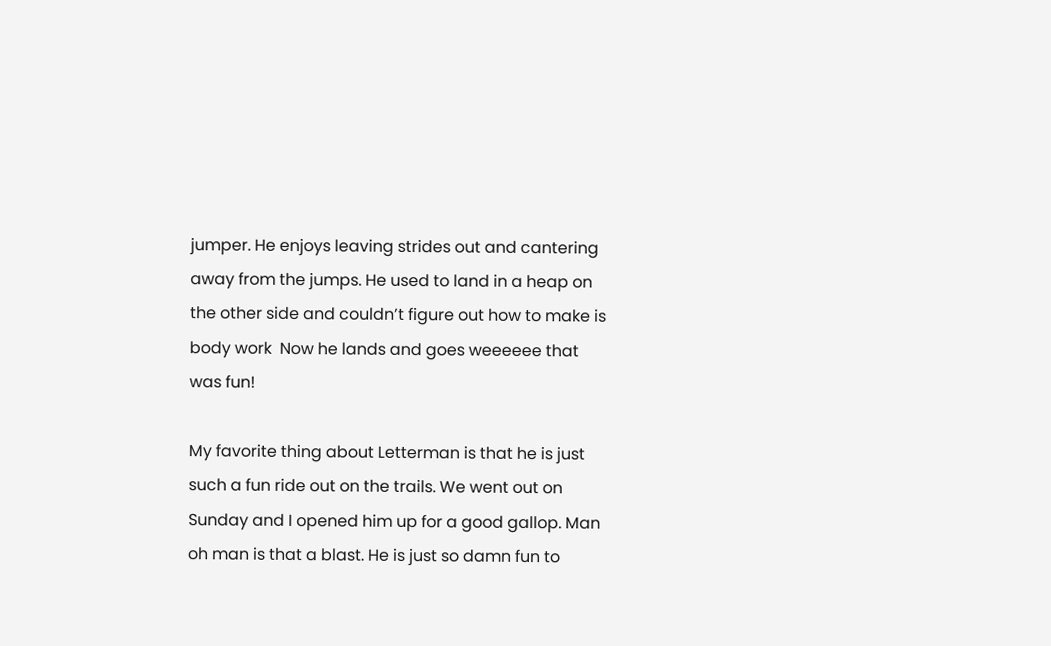jumper. He enjoys leaving strides out and cantering away from the jumps. He used to land in a heap on the other side and couldn’t figure out how to make is body work  Now he lands and goes weeeeee that was fun!

My favorite thing about Letterman is that he is just such a fun ride out on the trails. We went out on Sunday and I opened him up for a good gallop. Man oh man is that a blast. He is just so damn fun to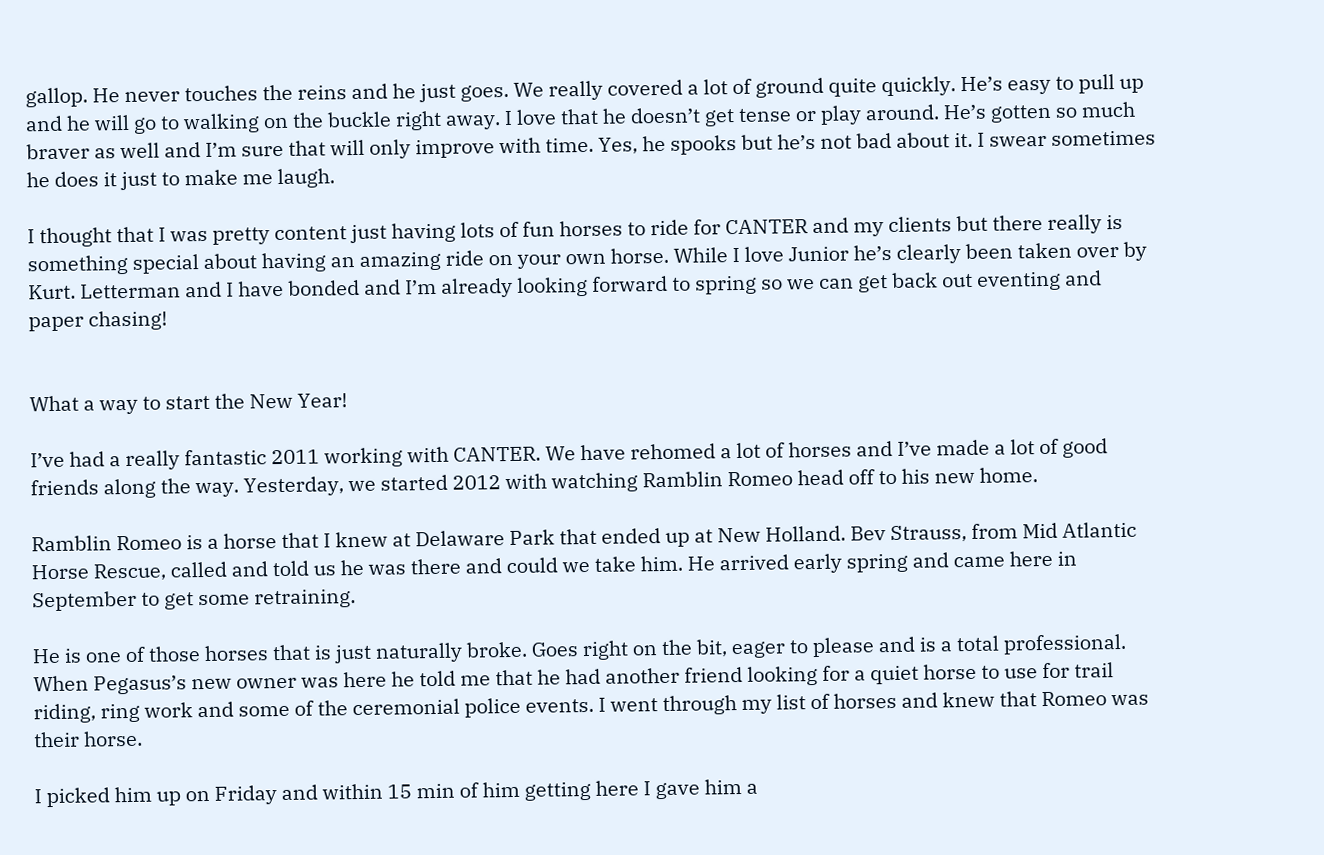gallop. He never touches the reins and he just goes. We really covered a lot of ground quite quickly. He’s easy to pull up and he will go to walking on the buckle right away. I love that he doesn’t get tense or play around. He’s gotten so much braver as well and I’m sure that will only improve with time. Yes, he spooks but he’s not bad about it. I swear sometimes he does it just to make me laugh.

I thought that I was pretty content just having lots of fun horses to ride for CANTER and my clients but there really is something special about having an amazing ride on your own horse. While I love Junior he’s clearly been taken over by Kurt. Letterman and I have bonded and I’m already looking forward to spring so we can get back out eventing and paper chasing!


What a way to start the New Year!

I’ve had a really fantastic 2011 working with CANTER. We have rehomed a lot of horses and I’ve made a lot of good friends along the way. Yesterday, we started 2012 with watching Ramblin Romeo head off to his new home.

Ramblin Romeo is a horse that I knew at Delaware Park that ended up at New Holland. Bev Strauss, from Mid Atlantic Horse Rescue, called and told us he was there and could we take him. He arrived early spring and came here in September to get some retraining.

He is one of those horses that is just naturally broke. Goes right on the bit, eager to please and is a total professional. When Pegasus’s new owner was here he told me that he had another friend looking for a quiet horse to use for trail riding, ring work and some of the ceremonial police events. I went through my list of horses and knew that Romeo was their horse.

I picked him up on Friday and within 15 min of him getting here I gave him a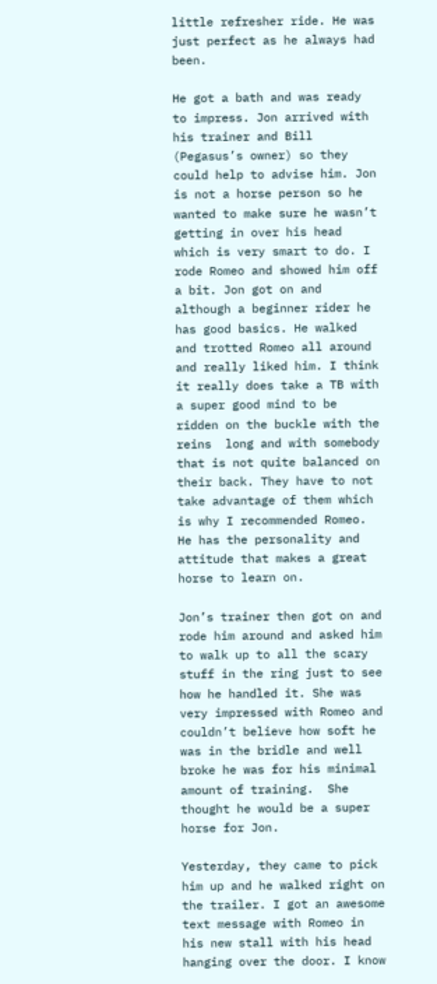little refresher ride. He was just perfect as he always had been.

He got a bath and was ready to impress. Jon arrived with his trainer and Bill (Pegasus’s owner) so they could help to advise him. Jon is not a horse person so he wanted to make sure he wasn’t getting in over his head which is very smart to do. I rode Romeo and showed him off a bit. Jon got on and although a beginner rider he has good basics. He walked and trotted Romeo all around and really liked him. I think it really does take a TB with a super good mind to be ridden on the buckle with the reins  long and with somebody that is not quite balanced on their back. They have to not take advantage of them which is why I recommended Romeo. He has the personality and attitude that makes a great horse to learn on.

Jon’s trainer then got on and rode him around and asked him to walk up to all the scary stuff in the ring just to see how he handled it. She was very impressed with Romeo and couldn’t believe how soft he was in the bridle and well broke he was for his minimal amount of training.  She thought he would be a super horse for Jon.

Yesterday, they came to pick him up and he walked right on the trailer. I got an awesome text message with Romeo in his new stall with his head hanging over the door. I know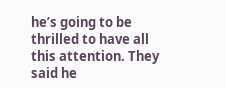he’s going to be thrilled to have all this attention. They said he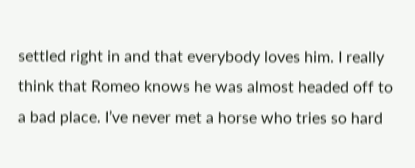settled right in and that everybody loves him. I really think that Romeo knows he was almost headed off to a bad place. I’ve never met a horse who tries so hard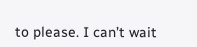to please. I can’t wait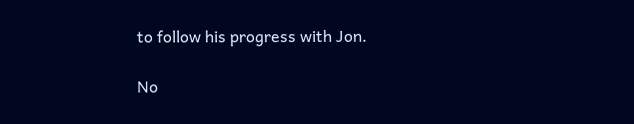to follow his progress with Jon.

No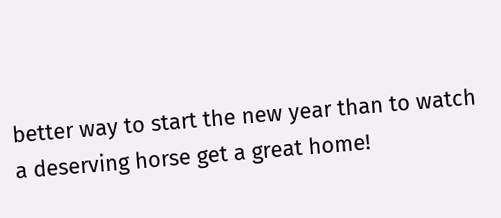better way to start the new year than to watch a deserving horse get a great home!